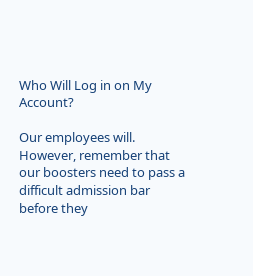Who Will Log in on My Account?

Our employees will. However, remember that our boosters need to pass a difficult admission bar before they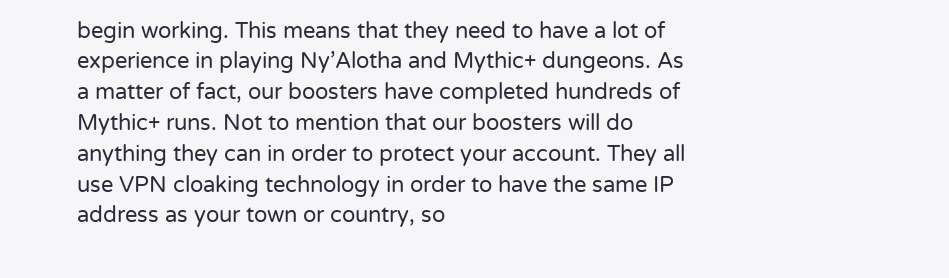begin working. This means that they need to have a lot of experience in playing Ny’Alotha and Mythic+ dungeons. As a matter of fact, our boosters have completed hundreds of Mythic+ runs. Not to mention that our boosters will do anything they can in order to protect your account. They all use VPN cloaking technology in order to have the same IP address as your town or country, so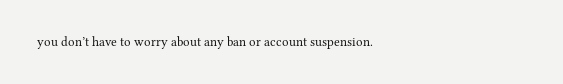you don’t have to worry about any ban or account suspension.